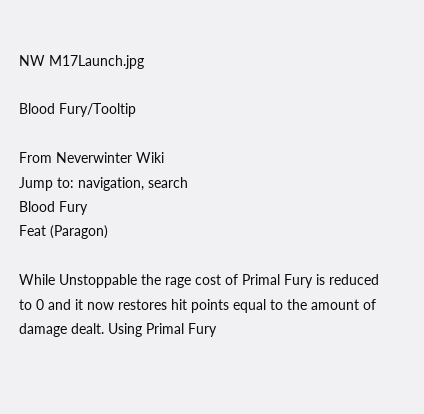NW M17Launch.jpg

Blood Fury/Tooltip

From Neverwinter Wiki
Jump to: navigation, search
Blood Fury
Feat (Paragon)

While Unstoppable the rage cost of Primal Fury is reduced to 0 and it now restores hit points equal to the amount of damage dealt. Using Primal Fury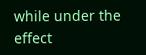while under the effect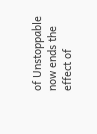of Unstoppable now ends the effect of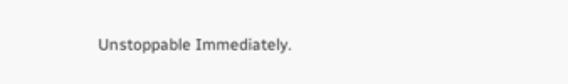Unstoppable Immediately.